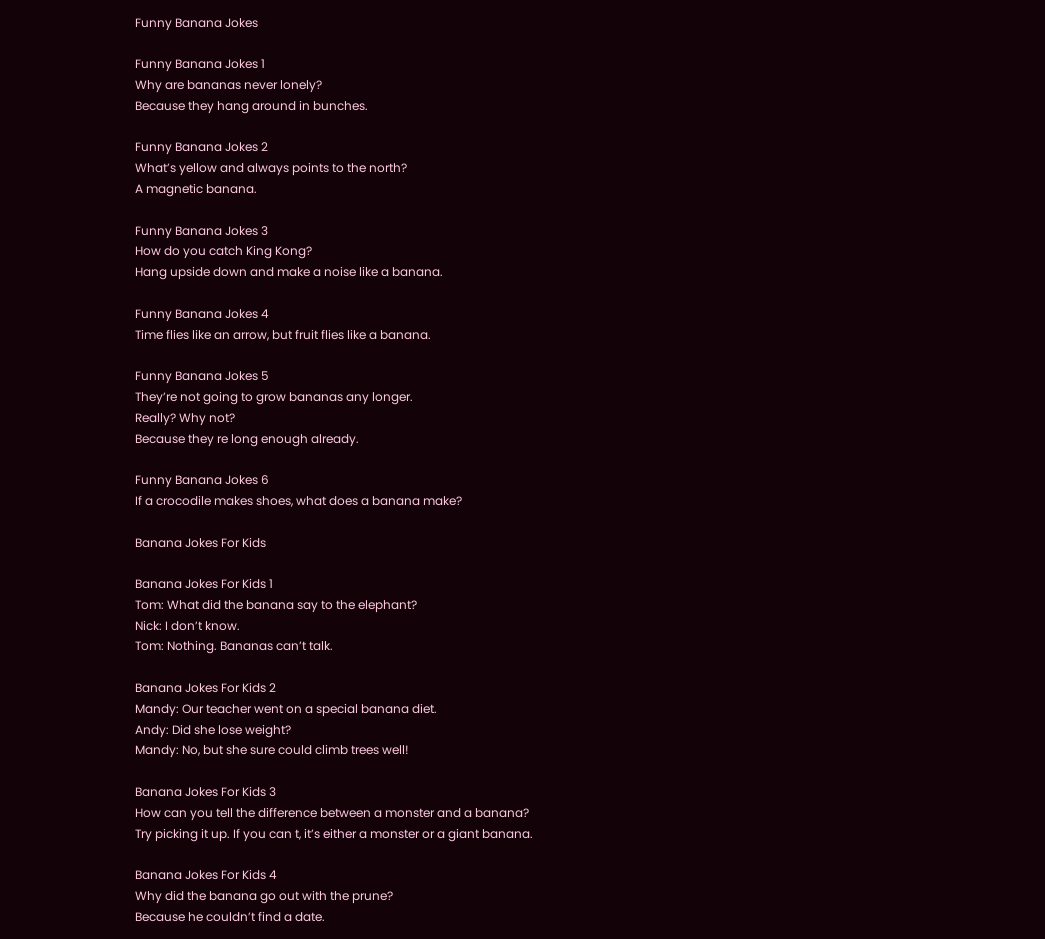Funny Banana Jokes

Funny Banana Jokes 1
Why are bananas never lonely?
Because they hang around in bunches.

Funny Banana Jokes 2
What’s yellow and always points to the north?
A magnetic banana.

Funny Banana Jokes 3
How do you catch King Kong?
Hang upside down and make a noise like a banana.

Funny Banana Jokes 4
Time flies like an arrow, but fruit flies like a banana.

Funny Banana Jokes 5
They’re not going to grow bananas any longer.
Really? Why not?
Because they re long enough already.

Funny Banana Jokes 6
If a crocodile makes shoes, what does a banana make?

Banana Jokes For Kids

Banana Jokes For Kids 1
Tom: What did the banana say to the elephant?
Nick: I don’t know.
Tom: Nothing. Bananas can’t talk.

Banana Jokes For Kids 2
Mandy: Our teacher went on a special banana diet.
Andy: Did she lose weight?
Mandy: No, but she sure could climb trees well!

Banana Jokes For Kids 3
How can you tell the difference between a monster and a banana?
Try picking it up. If you can t, it’s either a monster or a giant banana.

Banana Jokes For Kids 4
Why did the banana go out with the prune?
Because he couldn’t find a date.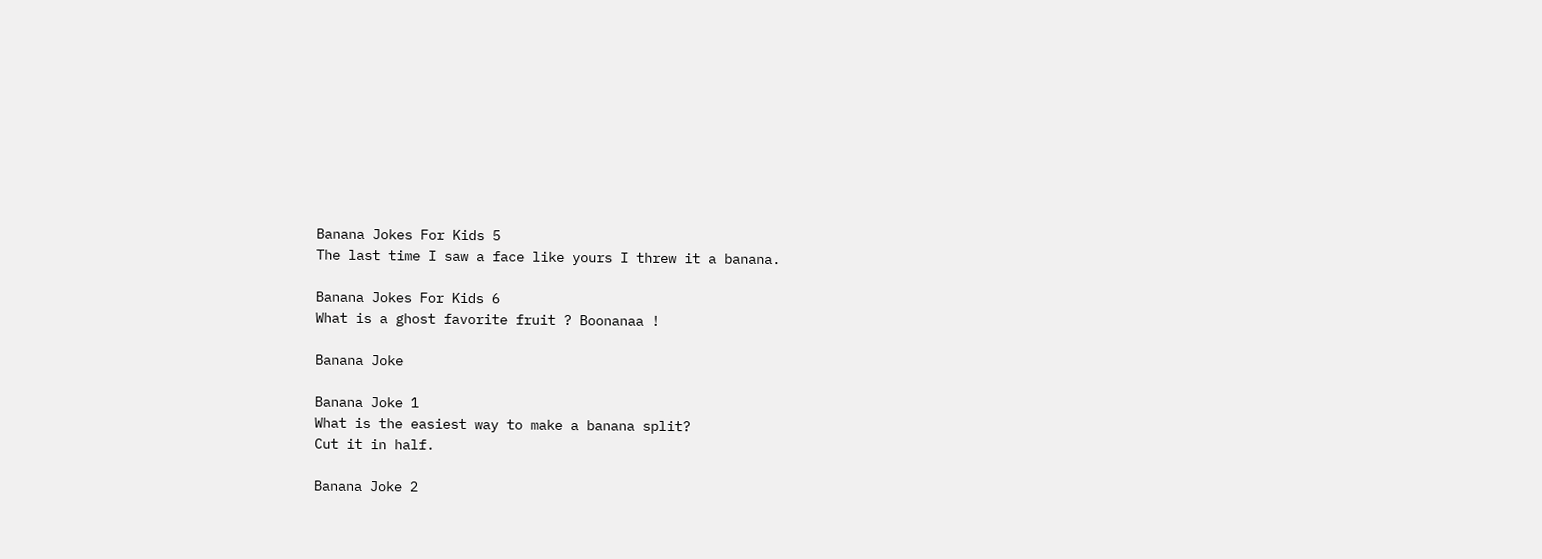Banana Jokes For Kids 5
The last time I saw a face like yours I threw it a banana.

Banana Jokes For Kids 6
What is a ghost favorite fruit ? Boonanaa !

Banana Joke

Banana Joke 1
What is the easiest way to make a banana split?
Cut it in half.

Banana Joke 2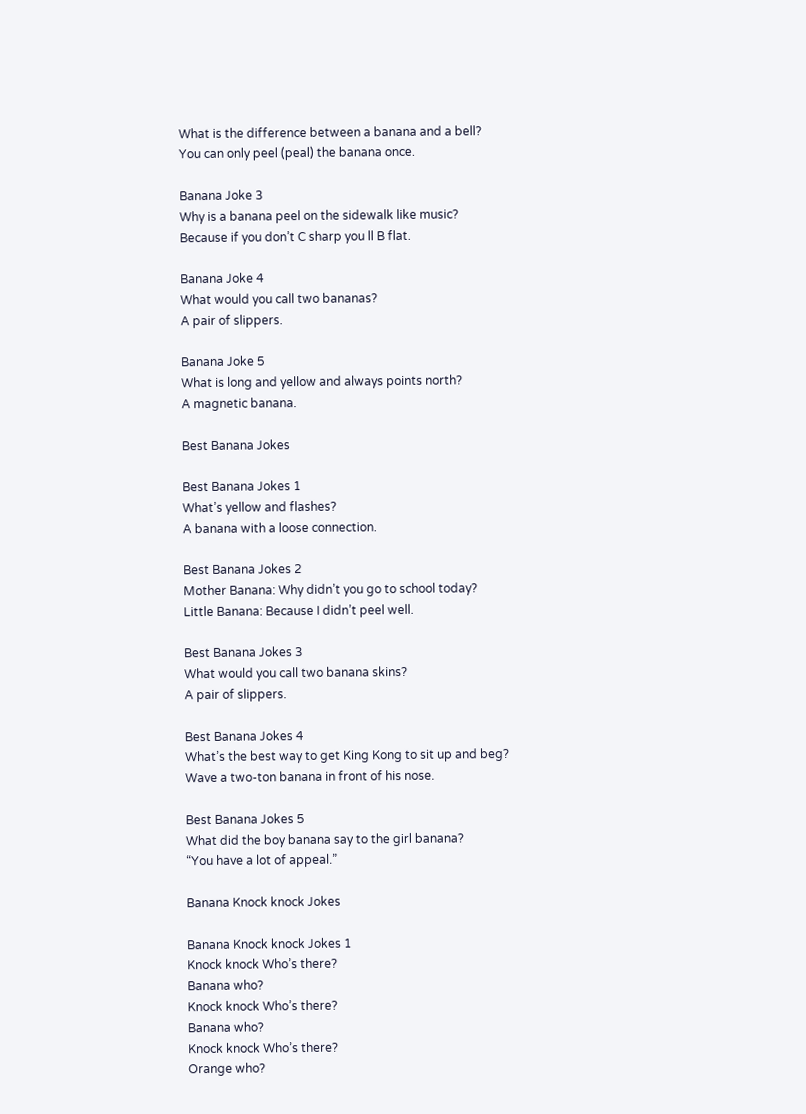What is the difference between a banana and a bell?
You can only peel (peal) the banana once.

Banana Joke 3
Why is a banana peel on the sidewalk like music?
Because if you don’t C sharp you ll B flat.

Banana Joke 4
What would you call two bananas?
A pair of slippers.

Banana Joke 5
What is long and yellow and always points north?
A magnetic banana.

Best Banana Jokes

Best Banana Jokes 1
What’s yellow and flashes?
A banana with a loose connection.

Best Banana Jokes 2
Mother Banana: Why didn’t you go to school today?
Little Banana: Because I didn’t peel well.

Best Banana Jokes 3
What would you call two banana skins?
A pair of slippers.

Best Banana Jokes 4
What’s the best way to get King Kong to sit up and beg?
Wave a two-ton banana in front of his nose.

Best Banana Jokes 5
What did the boy banana say to the girl banana?
“You have a lot of appeal.”

Banana Knock knock Jokes

Banana Knock knock Jokes 1
Knock knock Who’s there?
Banana who?
Knock knock Who’s there?
Banana who?
Knock knock Who’s there?
Orange who?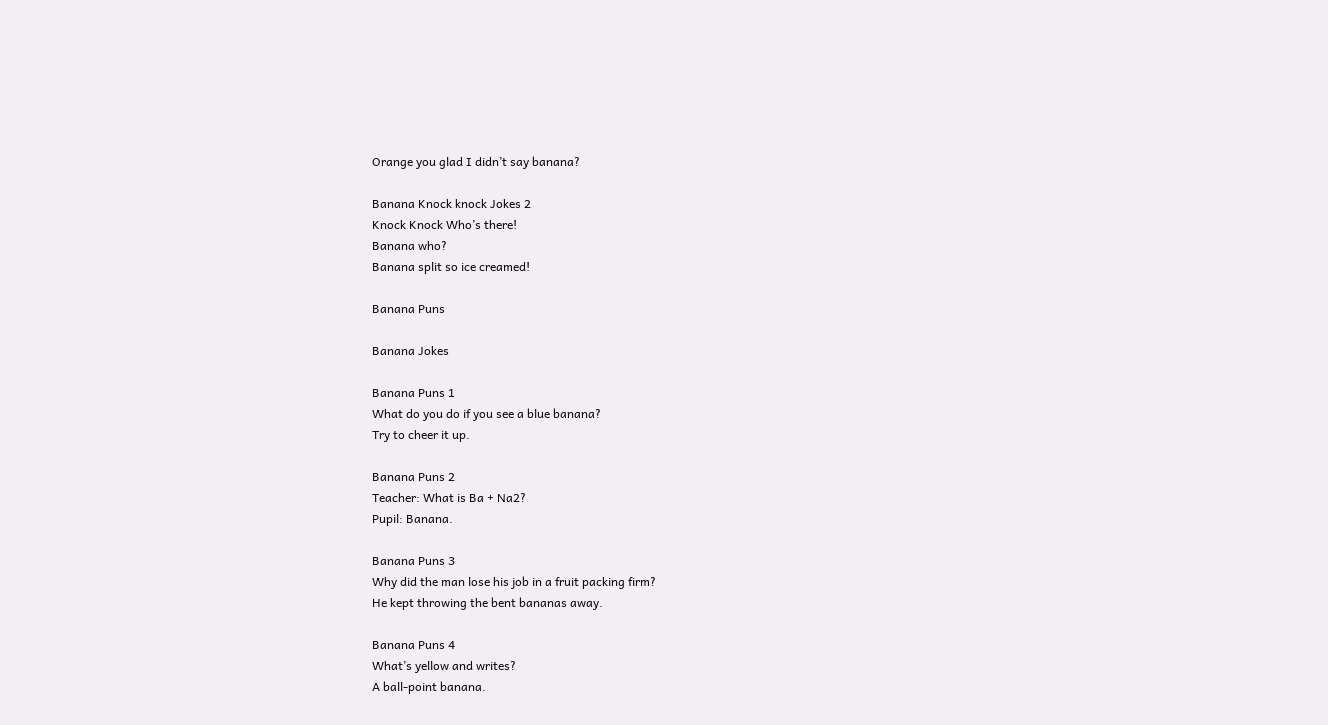Orange you glad I didn’t say banana?

Banana Knock knock Jokes 2
Knock Knock Who’s there!
Banana who?
Banana split so ice creamed!

Banana Puns

Banana Jokes

Banana Puns 1
What do you do if you see a blue banana?
Try to cheer it up.

Banana Puns 2
Teacher: What is Ba + Na2?
Pupil: Banana.

Banana Puns 3
Why did the man lose his job in a fruit packing firm?
He kept throwing the bent bananas away.

Banana Puns 4
What’s yellow and writes?
A ball-point banana.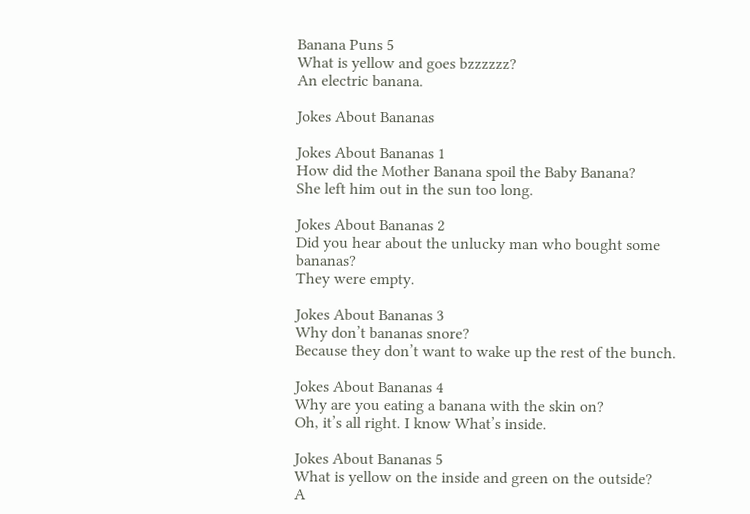Banana Puns 5
What is yellow and goes bzzzzzz?
An electric banana.

Jokes About Bananas

Jokes About Bananas 1
How did the Mother Banana spoil the Baby Banana?
She left him out in the sun too long.

Jokes About Bananas 2
Did you hear about the unlucky man who bought some bananas?
They were empty.

Jokes About Bananas 3
Why don’t bananas snore?
Because they don’t want to wake up the rest of the bunch.

Jokes About Bananas 4
Why are you eating a banana with the skin on?
Oh, it’s all right. I know What’s inside.

Jokes About Bananas 5
What is yellow on the inside and green on the outside?
A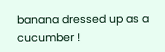banana dressed up as a cucumber !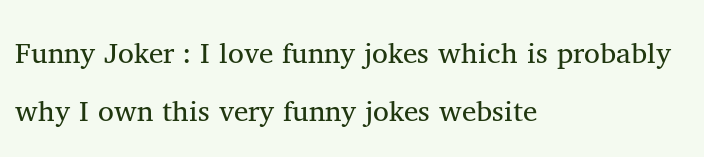Funny Joker : I love funny jokes which is probably why I own this very funny jokes website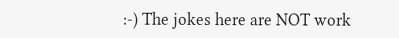:-) The jokes here are NOT work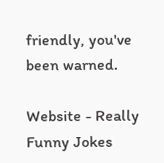friendly, you've been warned.

Website - Really Funny Jokes